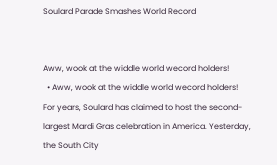Soulard Parade Smashes World Record


Aww, wook at the widdle world wecord holders!
  • Aww, wook at the widdle world wecord holders!
For years, Soulard has claimed to host the second-largest Mardi Gras celebration in America. Yesterday, the South City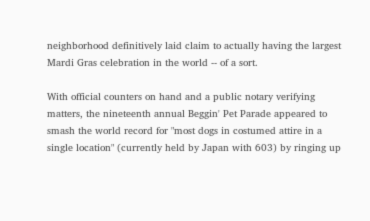neighborhood definitively laid claim to actually having the largest Mardi Gras celebration in the world -- of a sort.

With official counters on hand and a public notary verifying matters, the nineteenth annual Beggin' Pet Parade appeared to smash the world record for "most dogs in costumed attire in a single location" (currently held by Japan with 603) by ringing up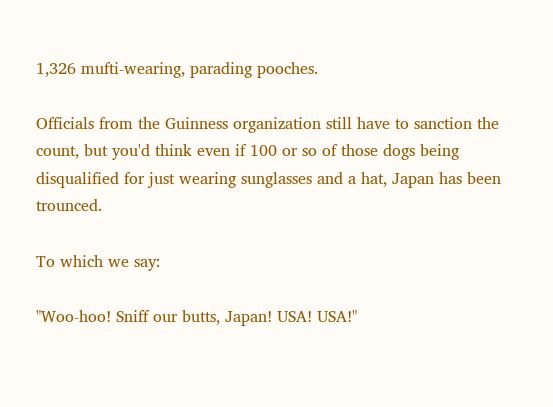1,326 mufti-wearing, parading pooches.

Officials from the Guinness organization still have to sanction the count, but you'd think even if 100 or so of those dogs being disqualified for just wearing sunglasses and a hat, Japan has been trounced.

To which we say:

"Woo-hoo! Sniff our butts, Japan! USA! USA!"